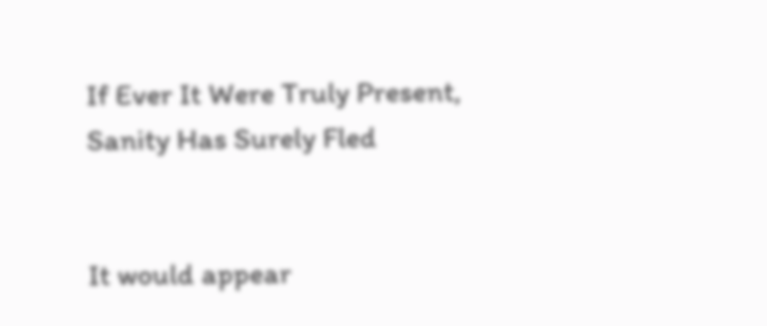If Ever It Were Truly Present, Sanity Has Surely Fled


It would appear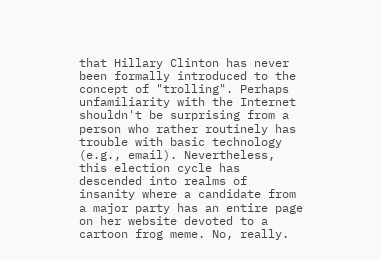that Hillary Clinton has never been formally introduced to the concept of "trolling". Perhaps unfamiliarity with the Internet shouldn't be surprising from a person who rather routinely has trouble with basic technology (e.g., email). Nevertheless, this election cycle has descended into realms of insanity where a candidate from a major party has an entire page on her website devoted to a cartoon frog meme. No, really.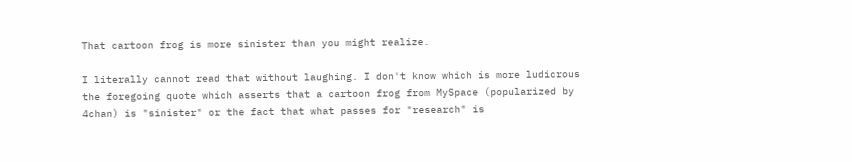That cartoon frog is more sinister than you might realize.

I literally cannot read that without laughing. I don't know which is more ludicrous the foregoing quote which asserts that a cartoon frog from MySpace (popularized by 4chan) is "sinister" or the fact that what passes for "research" is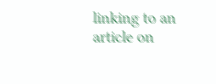linking to an article on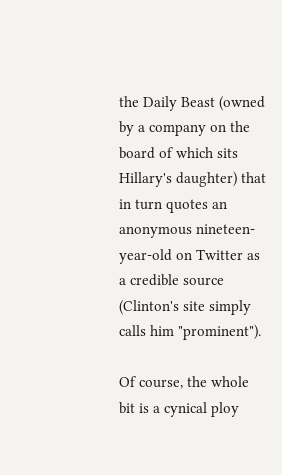the Daily Beast (owned by a company on the board of which sits Hillary's daughter) that in turn quotes an anonymous nineteen-year-old on Twitter as a credible source (Clinton's site simply calls him "prominent").

Of course, the whole bit is a cynical ploy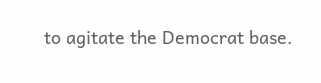to agitate the Democrat base.